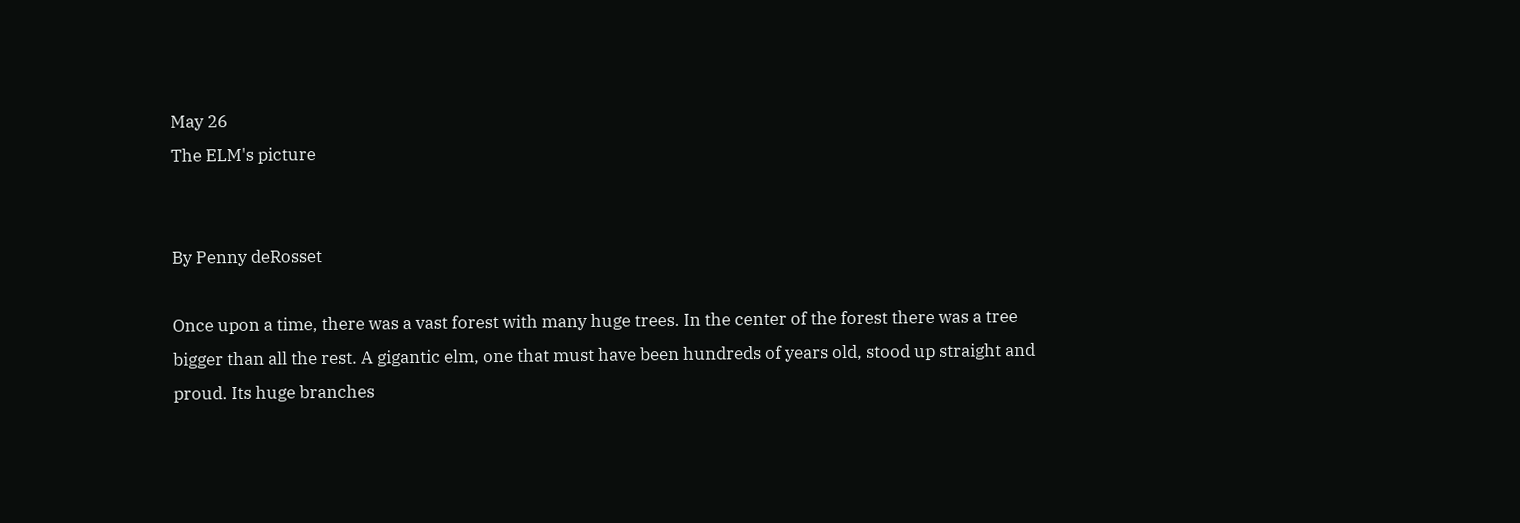May 26
The ELM's picture


By Penny deRosset

Once upon a time, there was a vast forest with many huge trees. In the center of the forest there was a tree bigger than all the rest. A gigantic elm, one that must have been hundreds of years old, stood up straight and proud. Its huge branches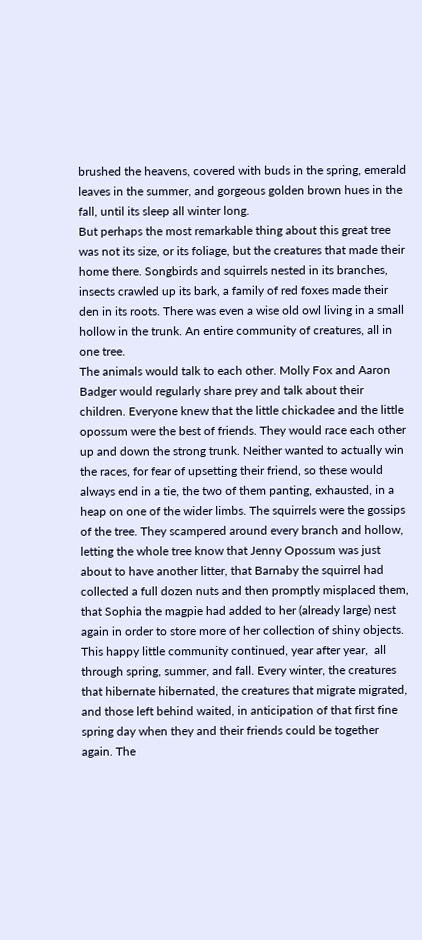brushed the heavens, covered with buds in the spring, emerald leaves in the summer, and gorgeous golden brown hues in the fall, until its sleep all winter long.
But perhaps the most remarkable thing about this great tree was not its size, or its foliage, but the creatures that made their home there. Songbirds and squirrels nested in its branches, insects crawled up its bark, a family of red foxes made their den in its roots. There was even a wise old owl living in a small hollow in the trunk. An entire community of creatures, all in one tree.
The animals would talk to each other. Molly Fox and Aaron Badger would regularly share prey and talk about their children. Everyone knew that the little chickadee and the little opossum were the best of friends. They would race each other up and down the strong trunk. Neither wanted to actually win the races, for fear of upsetting their friend, so these would always end in a tie, the two of them panting, exhausted, in a heap on one of the wider limbs. The squirrels were the gossips of the tree. They scampered around every branch and hollow, letting the whole tree know that Jenny Opossum was just about to have another litter, that Barnaby the squirrel had collected a full dozen nuts and then promptly misplaced them, that Sophia the magpie had added to her (already large) nest again in order to store more of her collection of shiny objects.
This happy little community continued, year after year,  all through spring, summer, and fall. Every winter, the creatures that hibernate hibernated, the creatures that migrate migrated, and those left behind waited, in anticipation of that first fine spring day when they and their friends could be together again. The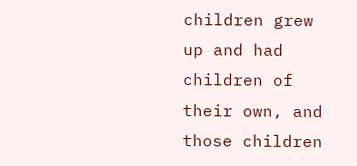children grew up and had children of their own, and those children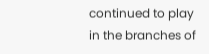continued to play in the branches of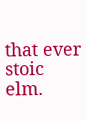that ever stoic elm.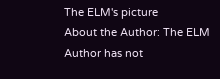The ELM's picture
About the Author: The ELM
Author has not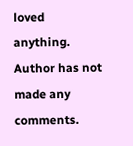loved anything.
Author has not made any comments.